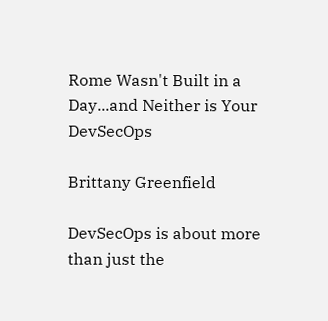Rome Wasn't Built in a Day...and Neither is Your DevSecOps

Brittany Greenfield

DevSecOps is about more than just the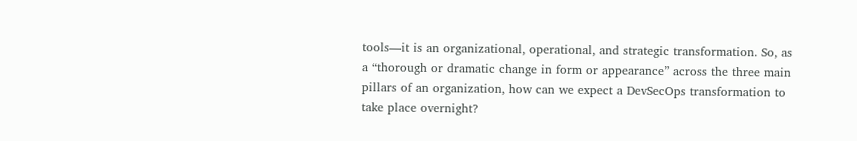tools—it is an organizational, operational, and strategic transformation. So, as a “thorough or dramatic change in form or appearance” across the three main pillars of an organization, how can we expect a DevSecOps transformation to take place overnight?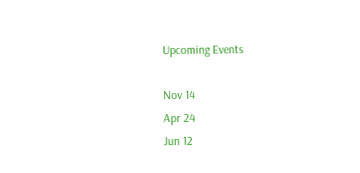Upcoming Events

Nov 14
Apr 24
Jun 12